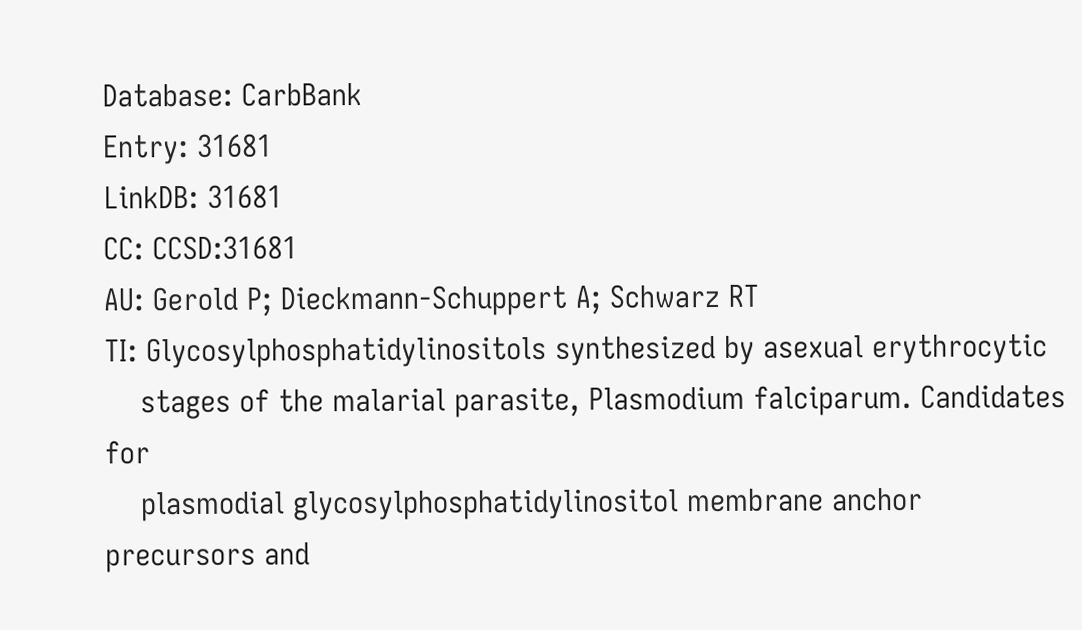Database: CarbBank
Entry: 31681
LinkDB: 31681
CC: CCSD:31681
AU: Gerold P; Dieckmann-Schuppert A; Schwarz RT
TI: Glycosylphosphatidylinositols synthesized by asexual erythrocytic
    stages of the malarial parasite, Plasmodium falciparum. Candidates for
    plasmodial glycosylphosphatidylinositol membrane anchor precursors and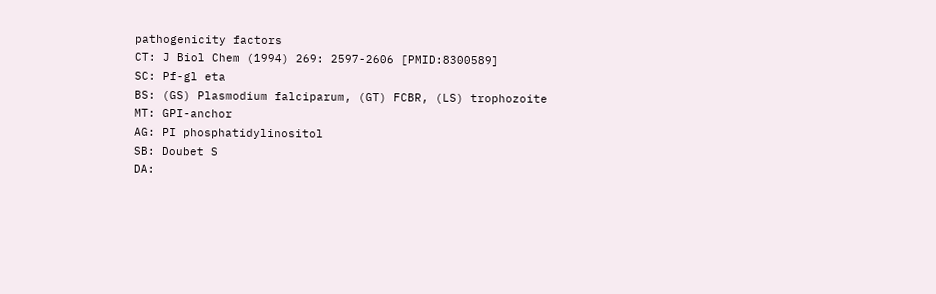pathogenicity factors
CT: J Biol Chem (1994) 269: 2597-2606 [PMID:8300589]
SC: Pf-gl eta
BS: (GS) Plasmodium falciparum, (GT) FCBR, (LS) trophozoite
MT: GPI-anchor
AG: PI phosphatidylinositol
SB: Doubet S
DA: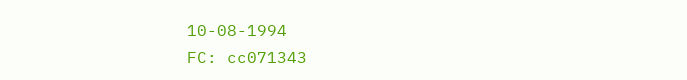10-08-1994
FC: cc071343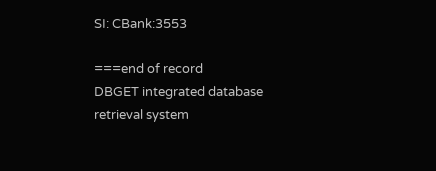SI: CBank:3553

===end of record
DBGET integrated database retrieval system